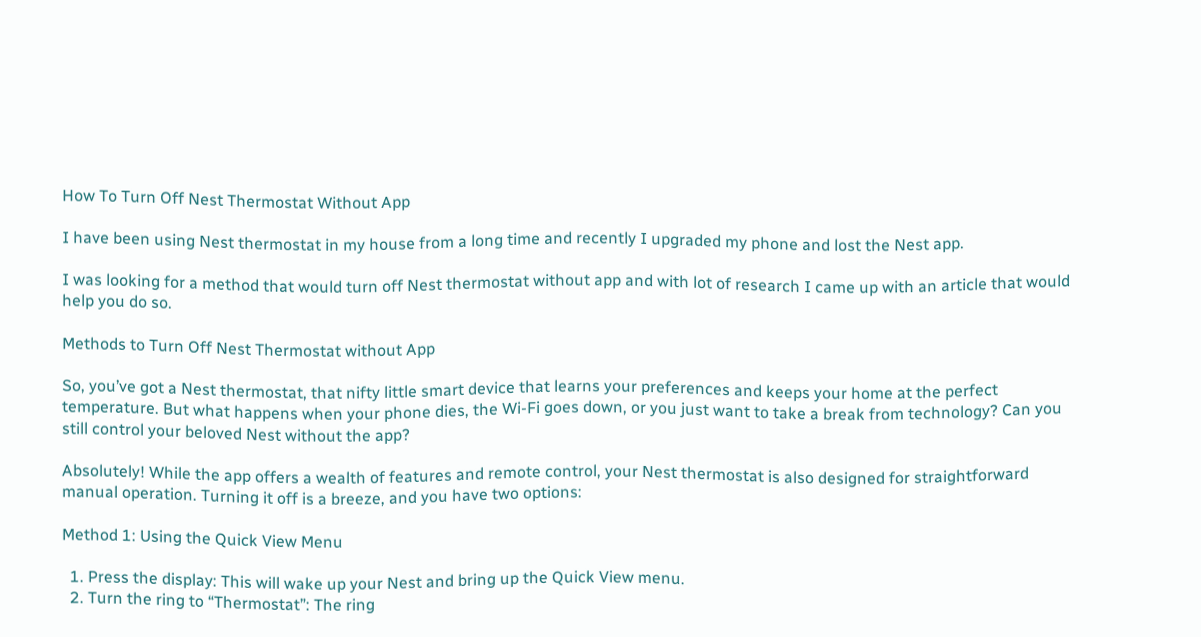How To Turn Off Nest Thermostat Without App

I have been using Nest thermostat in my house from a long time and recently I upgraded my phone and lost the Nest app.

I was looking for a method that would turn off Nest thermostat without app and with lot of research I came up with an article that would help you do so.

Methods to Turn Off Nest Thermostat without App

So, you’ve got a Nest thermostat, that nifty little smart device that learns your preferences and keeps your home at the perfect temperature. But what happens when your phone dies, the Wi-Fi goes down, or you just want to take a break from technology? Can you still control your beloved Nest without the app?

Absolutely! While the app offers a wealth of features and remote control, your Nest thermostat is also designed for straightforward manual operation. Turning it off is a breeze, and you have two options:

Method 1: Using the Quick View Menu

  1. Press the display: This will wake up your Nest and bring up the Quick View menu.
  2. Turn the ring to “Thermostat”: The ring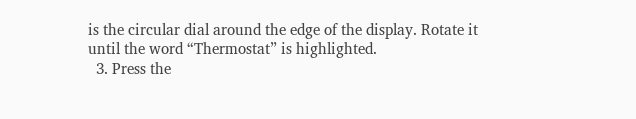is the circular dial around the edge of the display. Rotate it until the word “Thermostat” is highlighted.
  3. Press the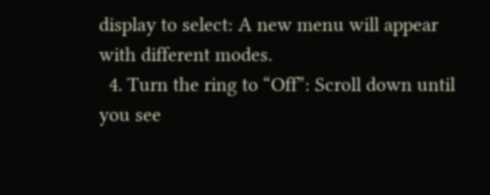display to select: A new menu will appear with different modes.
  4. Turn the ring to “Off”: Scroll down until you see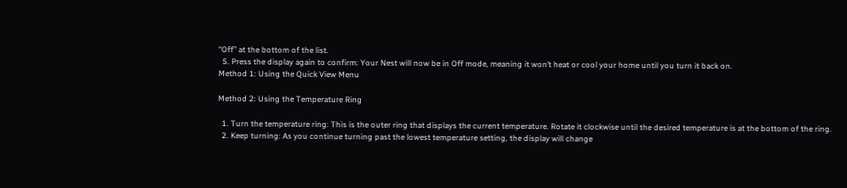“Off” at the bottom of the list.
  5. Press the display again to confirm: Your Nest will now be in Off mode, meaning it won’t heat or cool your home until you turn it back on.
Method 1: Using the Quick View Menu

Method 2: Using the Temperature Ring

  1. Turn the temperature ring: This is the outer ring that displays the current temperature. Rotate it clockwise until the desired temperature is at the bottom of the ring.
  2. Keep turning: As you continue turning past the lowest temperature setting, the display will change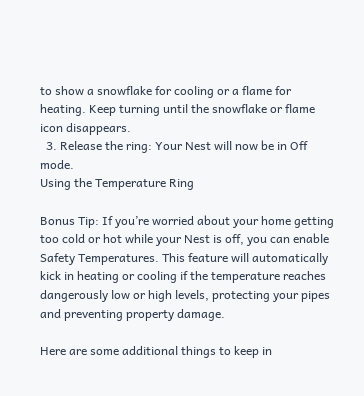to show a snowflake for cooling or a flame for heating. Keep turning until the snowflake or flame icon disappears.
  3. Release the ring: Your Nest will now be in Off mode.
Using the Temperature Ring

Bonus Tip: If you’re worried about your home getting too cold or hot while your Nest is off, you can enable Safety Temperatures. This feature will automatically kick in heating or cooling if the temperature reaches dangerously low or high levels, protecting your pipes and preventing property damage.

Here are some additional things to keep in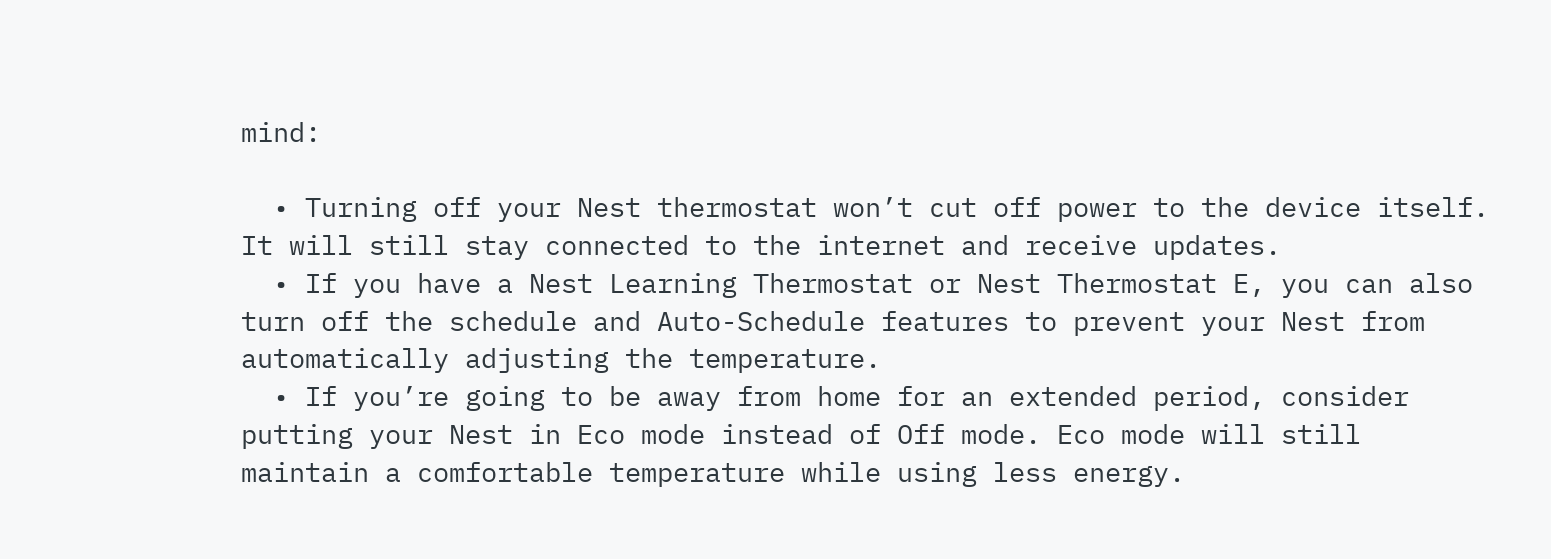mind:

  • Turning off your Nest thermostat won’t cut off power to the device itself. It will still stay connected to the internet and receive updates.
  • If you have a Nest Learning Thermostat or Nest Thermostat E, you can also turn off the schedule and Auto-Schedule features to prevent your Nest from automatically adjusting the temperature.
  • If you’re going to be away from home for an extended period, consider putting your Nest in Eco mode instead of Off mode. Eco mode will still maintain a comfortable temperature while using less energy.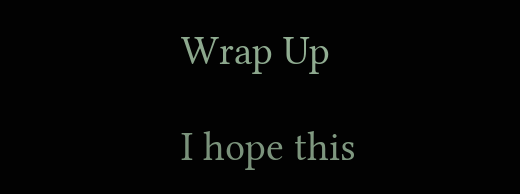Wrap Up

I hope this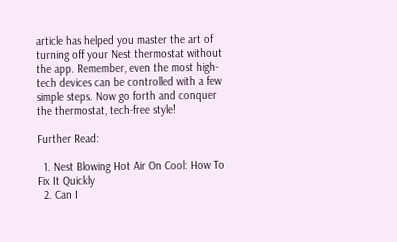article has helped you master the art of turning off your Nest thermostat without the app. Remember, even the most high-tech devices can be controlled with a few simple steps. Now go forth and conquer the thermostat, tech-free style!

Further Read:

  1. Nest Blowing Hot Air On Cool: How To Fix It Quickly
  2. Can I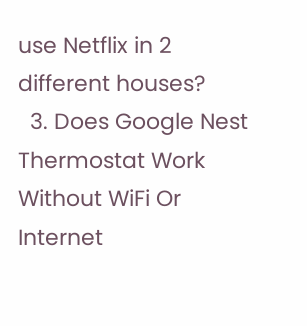use Netflix in 2 different houses?
  3. Does Google Nest Thermostat Work Without WiFi Or Internet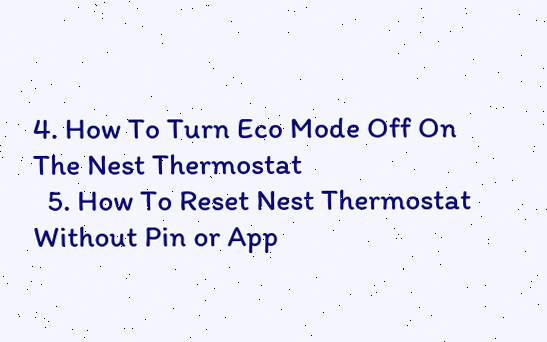4. How To Turn Eco Mode Off On The Nest Thermostat
  5. How To Reset Nest Thermostat Without Pin or App